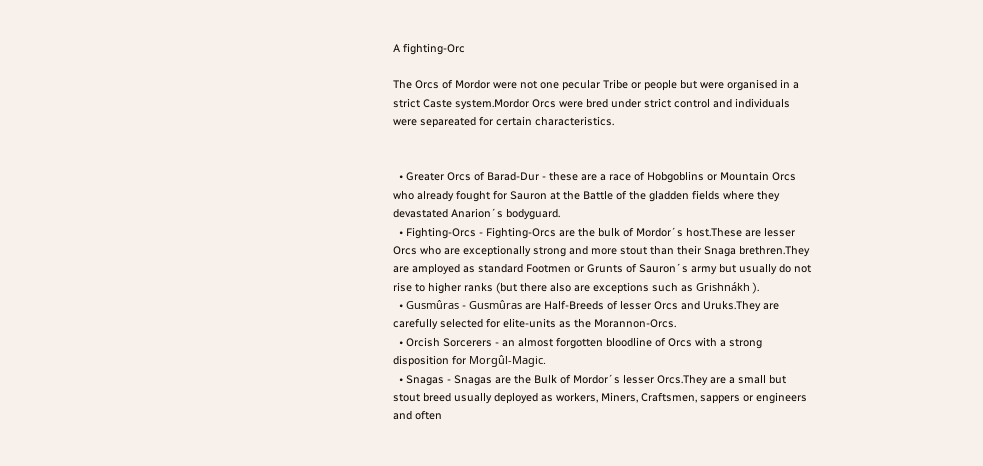A fighting-Orc

The Orcs of Mordor were not one pecular Tribe or people but were organised in a strict Caste system.Mordor Orcs were bred under strict control and individuals were separeated for certain characteristics.


  • Greater Orcs of Barad-Dur - these are a race of Hobgoblins or Mountain Orcs who already fought for Sauron at the Battle of the gladden fields where they devastated Anarion´s bodyguard.
  • Fighting-Orcs - Fighting-Orcs are the bulk of Mordor´s host.These are lesser Orcs who are exceptionally strong and more stout than their Snaga brethren.They are amployed as standard Footmen or Grunts of Sauron´s army but usually do not rise to higher ranks (but there also are exceptions such as Grishnákh ).
  • Gusmûras - Gusmûras are Half-Breeds of lesser Orcs and Uruks.They are carefully selected for elite-units as the Morannon-Orcs.
  • Orcish Sorcerers - an almost forgotten bloodline of Orcs with a strong disposition for Morgûl-Magic.
  • Snagas - Snagas are the Bulk of Mordor´s lesser Orcs.They are a small but stout breed usually deployed as workers, Miners, Craftsmen, sappers or engineers and often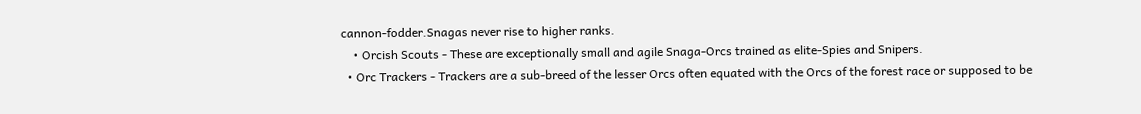cannon-fodder.Snagas never rise to higher ranks.
    • Orcish Scouts - These are exceptionally small and agile Snaga-Orcs trained as elite-Spies and Snipers.
  • Orc Trackers - Trackers are a sub-breed of the lesser Orcs often equated with the Orcs of the forest race or supposed to be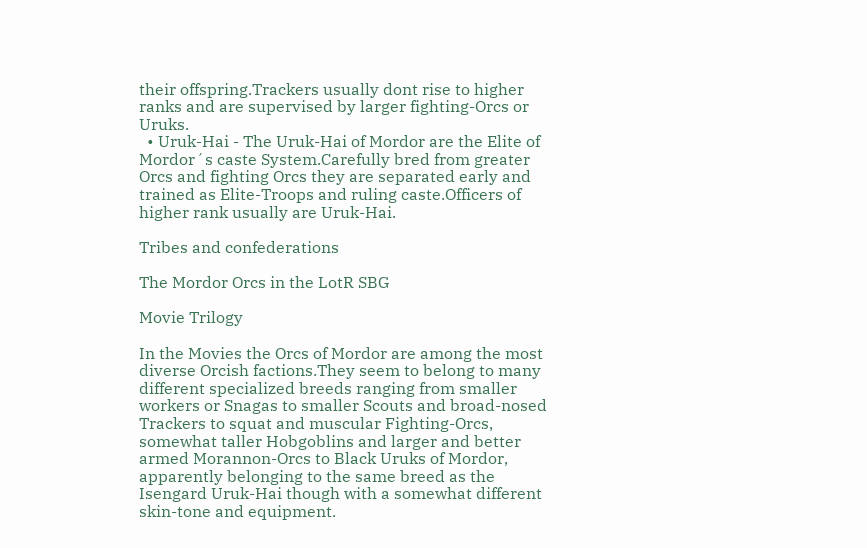their offspring.Trackers usually dont rise to higher ranks and are supervised by larger fighting-Orcs or Uruks.
  • Uruk-Hai - The Uruk-Hai of Mordor are the Elite of Mordor´s caste System.Carefully bred from greater Orcs and fighting Orcs they are separated early and trained as Elite-Troops and ruling caste.Officers of higher rank usually are Uruk-Hai.

Tribes and confederations

The Mordor Orcs in the LotR SBG

Movie Trilogy

In the Movies the Orcs of Mordor are among the most diverse Orcish factions.They seem to belong to many different specialized breeds ranging from smaller workers or Snagas to smaller Scouts and broad-nosed Trackers to squat and muscular Fighting-Orcs, somewhat taller Hobgoblins and larger and better armed Morannon-Orcs to Black Uruks of Mordor, apparently belonging to the same breed as the Isengard Uruk-Hai though with a somewhat different skin-tone and equipment.